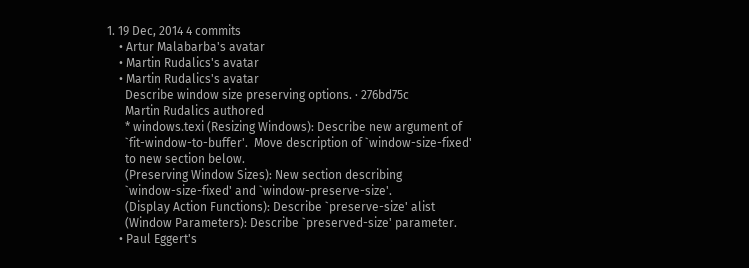1. 19 Dec, 2014 4 commits
    • Artur Malabarba's avatar
    • Martin Rudalics's avatar
    • Martin Rudalics's avatar
      Describe window size preserving options. · 276bd75c
      Martin Rudalics authored
      * windows.texi (Resizing Windows): Describe new argument of
      `fit-window-to-buffer'.  Move description of `window-size-fixed'
      to new section below.
      (Preserving Window Sizes): New section describing
      `window-size-fixed' and `window-preserve-size'.
      (Display Action Functions): Describe `preserve-size' alist
      (Window Parameters): Describe `preserved-size' parameter.
    • Paul Eggert's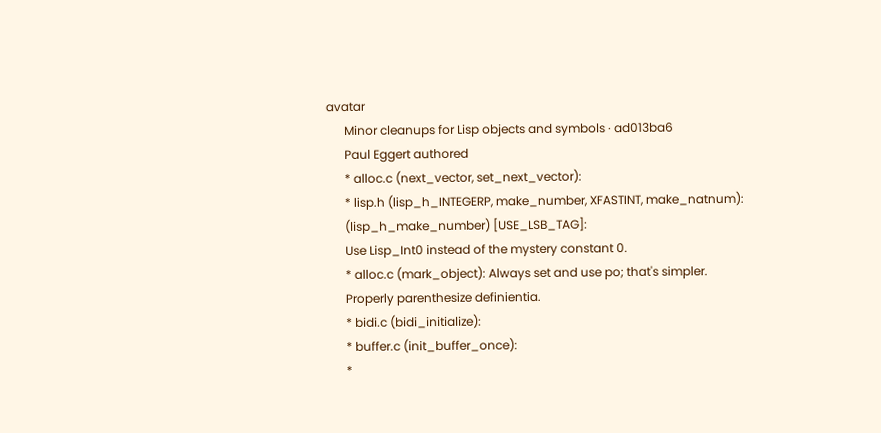avatar
      Minor cleanups for Lisp objects and symbols · ad013ba6
      Paul Eggert authored
      * alloc.c (next_vector, set_next_vector):
      * lisp.h (lisp_h_INTEGERP, make_number, XFASTINT, make_natnum):
      (lisp_h_make_number) [USE_LSB_TAG]:
      Use Lisp_Int0 instead of the mystery constant 0.
      * alloc.c (mark_object): Always set and use po; that's simpler.
      Properly parenthesize definientia.
      * bidi.c (bidi_initialize):
      * buffer.c (init_buffer_once):
      *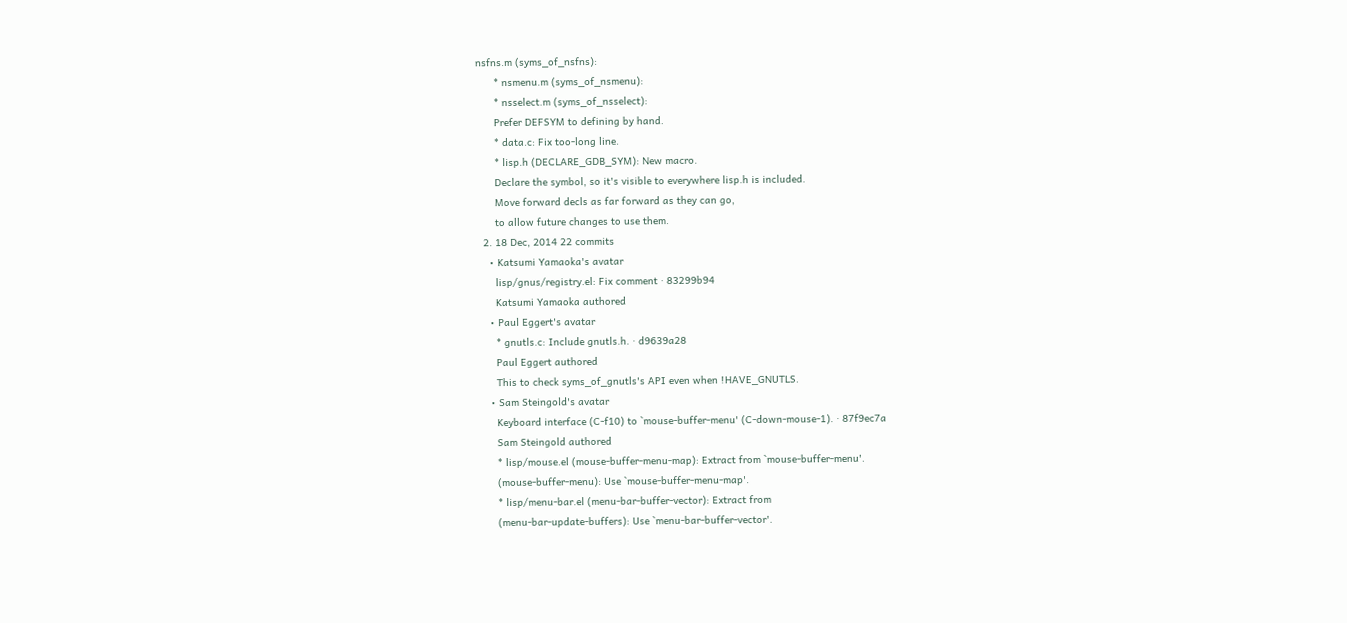nsfns.m (syms_of_nsfns):
      * nsmenu.m (syms_of_nsmenu):
      * nsselect.m (syms_of_nsselect):
      Prefer DEFSYM to defining by hand.
      * data.c: Fix too-long line.
      * lisp.h (DECLARE_GDB_SYM): New macro.
      Declare the symbol, so it's visible to everywhere lisp.h is included.
      Move forward decls as far forward as they can go,
      to allow future changes to use them.
  2. 18 Dec, 2014 22 commits
    • Katsumi Yamaoka's avatar
      lisp/gnus/registry.el: Fix comment · 83299b94
      Katsumi Yamaoka authored
    • Paul Eggert's avatar
      * gnutls.c: Include gnutls.h. · d9639a28
      Paul Eggert authored
      This to check syms_of_gnutls's API even when !HAVE_GNUTLS.
    • Sam Steingold's avatar
      Keyboard interface (C-f10) to `mouse-buffer-menu' (C-down-mouse-1). · 87f9ec7a
      Sam Steingold authored
      * lisp/mouse.el (mouse-buffer-menu-map): Extract from `mouse-buffer-menu'.
      (mouse-buffer-menu): Use `mouse-buffer-menu-map'.
      * lisp/menu-bar.el (menu-bar-buffer-vector): Extract from
      (menu-bar-update-buffers): Use `menu-bar-buffer-vector'.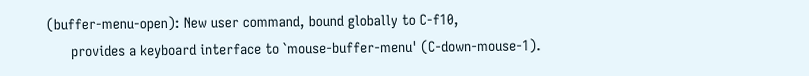(buffer-menu-open): New user command, bound globally to C-f10,
      provides a keyboard interface to `mouse-buffer-menu' (C-down-mouse-1).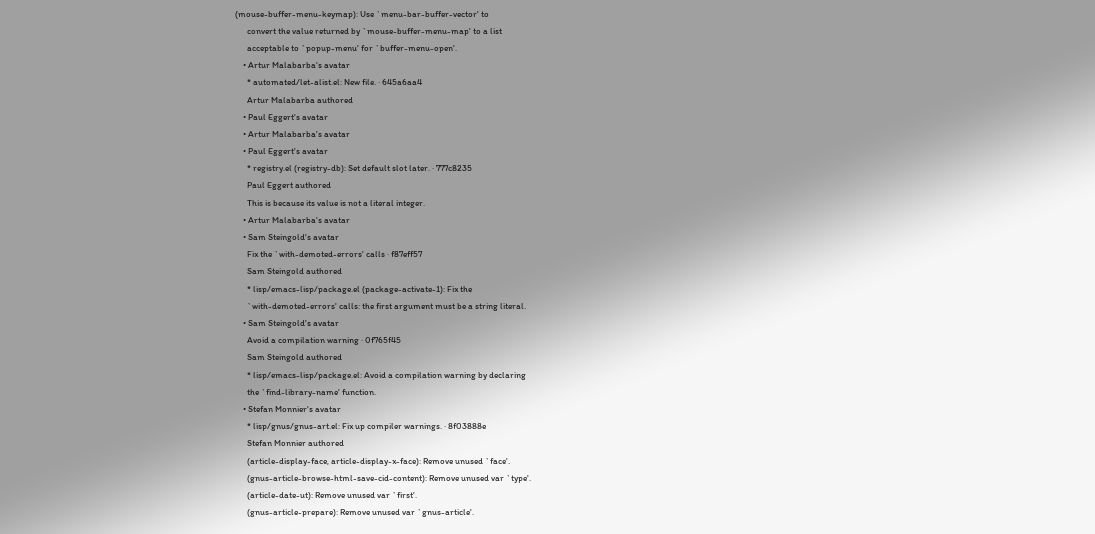(mouse-buffer-menu-keymap): Use `menu-bar-buffer-vector' to
      convert the value returned by `mouse-buffer-menu-map' to a list
      acceptable to `popup-menu' for `buffer-menu-open'.
    • Artur Malabarba's avatar
      * automated/let-alist.el: New file. · 645a6aa4
      Artur Malabarba authored
    • Paul Eggert's avatar
    • Artur Malabarba's avatar
    • Paul Eggert's avatar
      * registry.el (registry-db): Set default slot later. · 777c8235
      Paul Eggert authored
      This is because its value is not a literal integer.
    • Artur Malabarba's avatar
    • Sam Steingold's avatar
      Fix the `with-demoted-errors' calls · f87eff57
      Sam Steingold authored
      * lisp/emacs-lisp/package.el (package-activate-1): Fix the
      `with-demoted-errors' calls: the first argument must be a string literal.
    • Sam Steingold's avatar
      Avoid a compilation warning · 0f765f45
      Sam Steingold authored
      * lisp/emacs-lisp/package.el: Avoid a compilation warning by declaring
      the `find-library-name' function.
    • Stefan Monnier's avatar
      * lisp/gnus/gnus-art.el: Fix up compiler warnings. · 8f03888e
      Stefan Monnier authored
      (article-display-face, article-display-x-face): Remove unused `face'.
      (gnus-article-browse-html-save-cid-content): Remove unused var `type'.
      (article-date-ut): Remove unused var `first'.
      (gnus-article-prepare): Remove unused var `gnus-article'.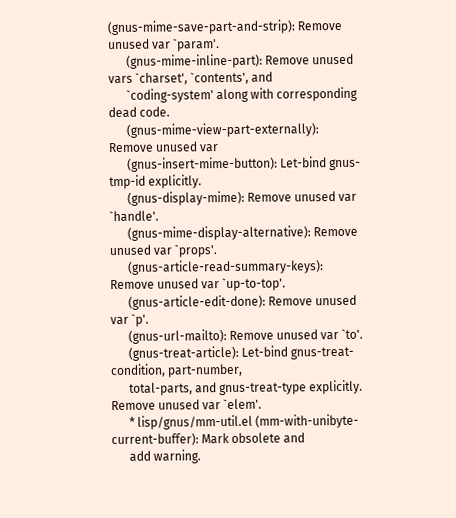(gnus-mime-save-part-and-strip): Remove unused var `param'.
      (gnus-mime-inline-part): Remove unused vars `charset', `contents', and
      `coding-system' along with corresponding dead code.
      (gnus-mime-view-part-externally): Remove unused var
      (gnus-insert-mime-button): Let-bind gnus-tmp-id explicitly.
      (gnus-display-mime): Remove unused var `handle'.
      (gnus-mime-display-alternative): Remove unused var `props'.
      (gnus-article-read-summary-keys): Remove unused var `up-to-top'.
      (gnus-article-edit-done): Remove unused var `p'.
      (gnus-url-mailto): Remove unused var `to'.
      (gnus-treat-article): Let-bind gnus-treat-condition, part-number,
      total-parts, and gnus-treat-type explicitly.  Remove unused var `elem'.
      * lisp/gnus/mm-util.el (mm-with-unibyte-current-buffer): Mark obsolete and
      add warning.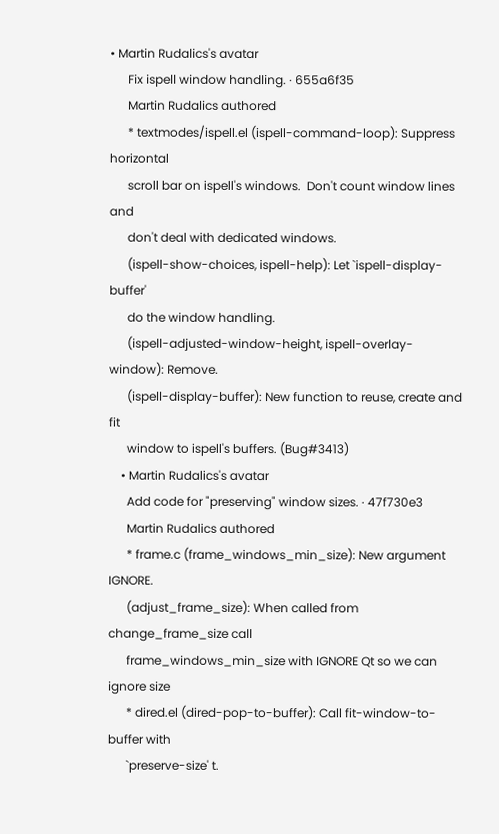• Martin Rudalics's avatar
      Fix ispell window handling. · 655a6f35
      Martin Rudalics authored
      * textmodes/ispell.el (ispell-command-loop): Suppress horizontal
      scroll bar on ispell's windows.  Don't count window lines and
      don't deal with dedicated windows.
      (ispell-show-choices, ispell-help): Let `ispell-display-buffer'
      do the window handling.
      (ispell-adjusted-window-height, ispell-overlay-window): Remove.
      (ispell-display-buffer): New function to reuse, create and fit
      window to ispell's buffers. (Bug#3413)
    • Martin Rudalics's avatar
      Add code for "preserving" window sizes. · 47f730e3
      Martin Rudalics authored
      * frame.c (frame_windows_min_size): New argument IGNORE.
      (adjust_frame_size): When called from change_frame_size call
      frame_windows_min_size with IGNORE Qt so we can ignore size
      * dired.el (dired-pop-to-buffer): Call fit-window-to-buffer with
      `preserve-size' t.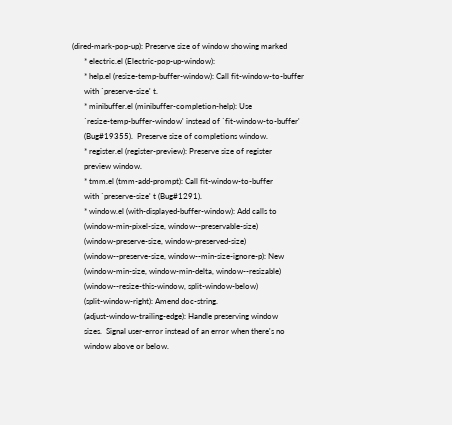(dired-mark-pop-up): Preserve size of window showing marked
      * electric.el (Electric-pop-up-window):
      * help.el (resize-temp-buffer-window): Call fit-window-to-buffer
      with `preserve-size' t.
      * minibuffer.el (minibuffer-completion-help): Use
      `resize-temp-buffer-window' instead of `fit-window-to-buffer'
      (Bug#19355).  Preserve size of completions window.
      * register.el (register-preview): Preserve size of register
      preview window.
      * tmm.el (tmm-add-prompt): Call fit-window-to-buffer
      with `preserve-size' t (Bug#1291).
      * window.el (with-displayed-buffer-window): Add calls to
      (window-min-pixel-size, window--preservable-size)
      (window-preserve-size, window-preserved-size)
      (window--preserve-size, window--min-size-ignore-p): New
      (window-min-size, window-min-delta, window--resizable)
      (window--resize-this-window, split-window-below)
      (split-window-right): Amend doc-string.
      (adjust-window-trailing-edge): Handle preserving window
      sizes.  Signal user-error instead of an error when there's no
      window above or below.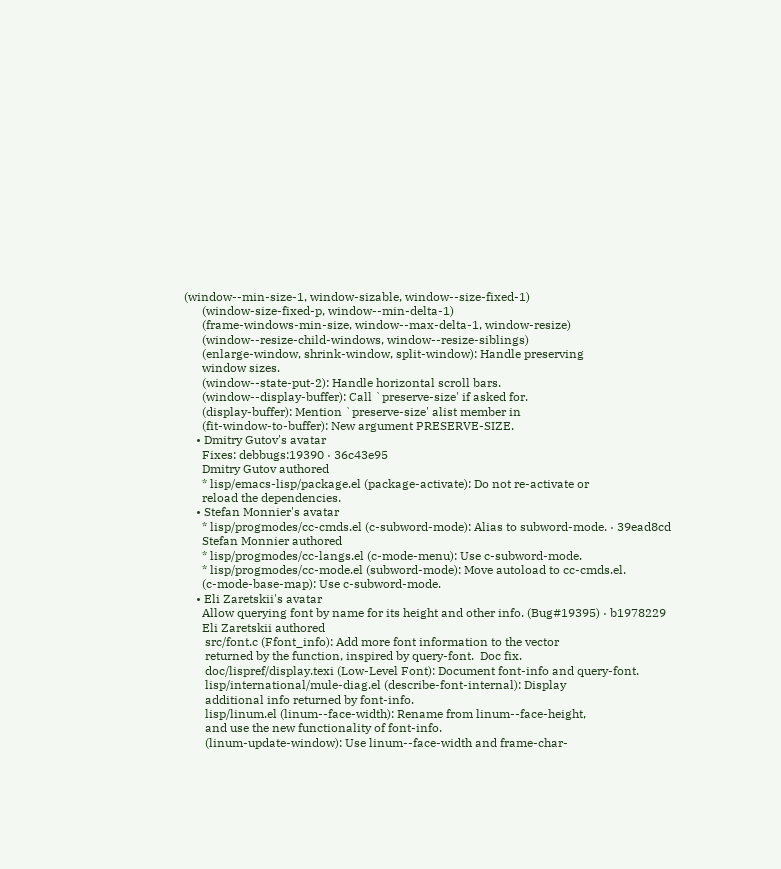(window--min-size-1, window-sizable, window--size-fixed-1)
      (window-size-fixed-p, window--min-delta-1)
      (frame-windows-min-size, window--max-delta-1, window-resize)
      (window--resize-child-windows, window--resize-siblings)
      (enlarge-window, shrink-window, split-window): Handle preserving
      window sizes.
      (window--state-put-2): Handle horizontal scroll bars.
      (window--display-buffer): Call `preserve-size' if asked for.
      (display-buffer): Mention `preserve-size' alist member in
      (fit-window-to-buffer): New argument PRESERVE-SIZE.
    • Dmitry Gutov's avatar
      Fixes: debbugs:19390 · 36c43e95
      Dmitry Gutov authored
      * lisp/emacs-lisp/package.el (package-activate): Do not re-activate or
      reload the dependencies.
    • Stefan Monnier's avatar
      * lisp/progmodes/cc-cmds.el (c-subword-mode): Alias to subword-mode. · 39ead8cd
      Stefan Monnier authored
      * lisp/progmodes/cc-langs.el (c-mode-menu): Use c-subword-mode.
      * lisp/progmodes/cc-mode.el (subword-mode): Move autoload to cc-cmds.el.
      (c-mode-base-map): Use c-subword-mode.
    • Eli Zaretskii's avatar
      Allow querying font by name for its height and other info. (Bug#19395) · b1978229
      Eli Zaretskii authored
       src/font.c (Ffont_info): Add more font information to the vector
       returned by the function, inspired by query-font.  Doc fix.
       doc/lispref/display.texi (Low-Level Font): Document font-info and query-font.
       lisp/international/mule-diag.el (describe-font-internal): Display
       additional info returned by font-info.
       lisp/linum.el (linum--face-width): Rename from linum--face-height,
       and use the new functionality of font-info.
       (linum-update-window): Use linum--face-width and frame-char-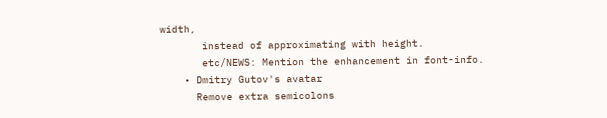width,
       instead of approximating with height.
       etc/NEWS: Mention the enhancement in font-info.
    • Dmitry Gutov's avatar
      Remove extra semicolons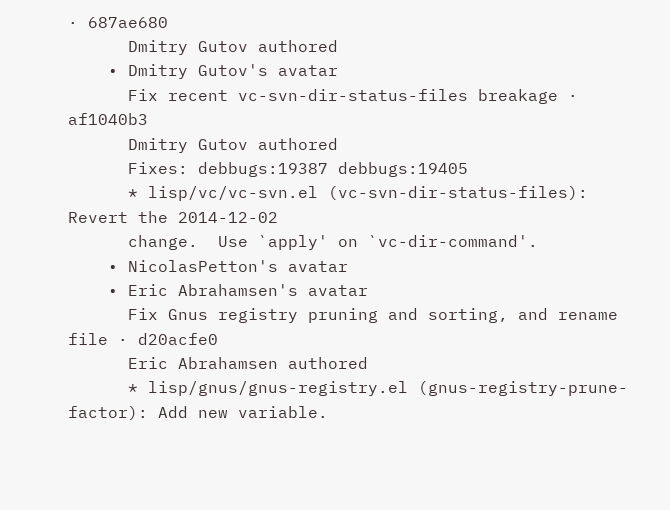· 687ae680
      Dmitry Gutov authored
    • Dmitry Gutov's avatar
      Fix recent vc-svn-dir-status-files breakage · af1040b3
      Dmitry Gutov authored
      Fixes: debbugs:19387 debbugs:19405
      * lisp/vc/vc-svn.el (vc-svn-dir-status-files): Revert the 2014-12-02
      change.  Use `apply' on `vc-dir-command'.
    • NicolasPetton's avatar
    • Eric Abrahamsen's avatar
      Fix Gnus registry pruning and sorting, and rename file · d20acfe0
      Eric Abrahamsen authored
      * lisp/gnus/gnus-registry.el (gnus-registry-prune-factor): Add new variable.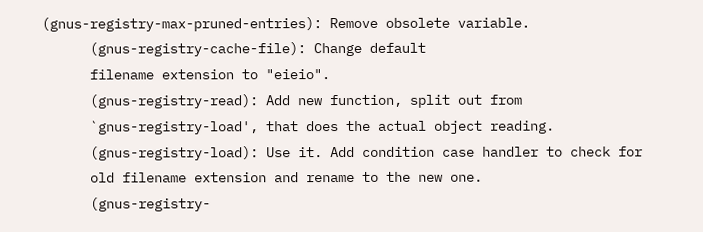(gnus-registry-max-pruned-entries): Remove obsolete variable.
      (gnus-registry-cache-file): Change default
      filename extension to "eieio".
      (gnus-registry-read): Add new function, split out from
      `gnus-registry-load', that does the actual object reading.
      (gnus-registry-load): Use it. Add condition case handler to check for
      old filename extension and rename to the new one.
      (gnus-registry-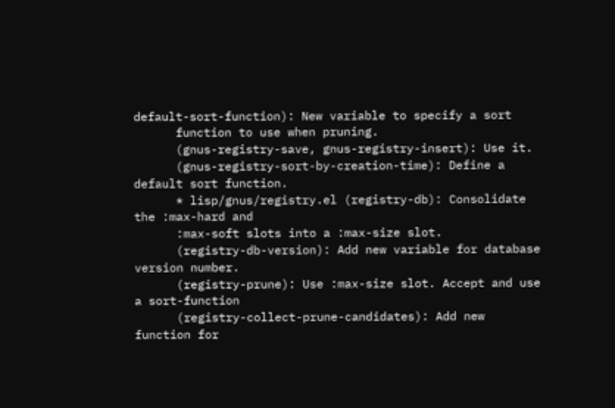default-sort-function): New variable to specify a sort
      function to use when pruning.
      (gnus-registry-save, gnus-registry-insert): Use it.
      (gnus-registry-sort-by-creation-time): Define a default sort function.
      * lisp/gnus/registry.el (registry-db): Consolidate the :max-hard and
      :max-soft slots into a :max-size slot.
      (registry-db-version): Add new variable for database version number.
      (registry-prune): Use :max-size slot. Accept and use a sort-function
      (registry-collect-prune-candidates): Add new function for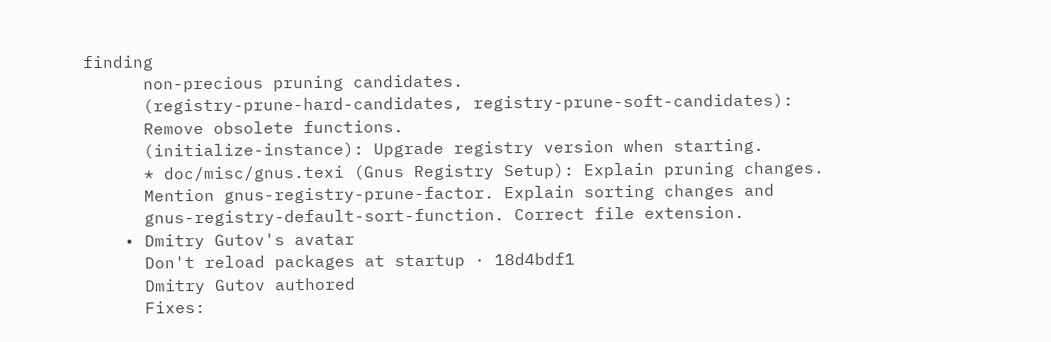finding
      non-precious pruning candidates.
      (registry-prune-hard-candidates, registry-prune-soft-candidates):
      Remove obsolete functions.
      (initialize-instance): Upgrade registry version when starting.
      * doc/misc/gnus.texi (Gnus Registry Setup): Explain pruning changes.
      Mention gnus-registry-prune-factor. Explain sorting changes and
      gnus-registry-default-sort-function. Correct file extension.
    • Dmitry Gutov's avatar
      Don't reload packages at startup · 18d4bdf1
      Dmitry Gutov authored
      Fixes: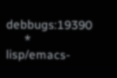debbugs:19390
      * lisp/emacs-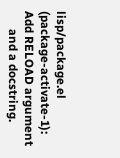lisp/package.el (package-activate-1): Add RELOAD argument
      and a docstring.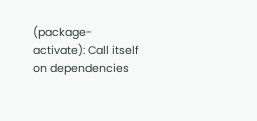(package-activate): Call itself on dependencies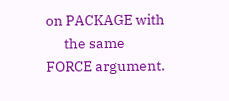on PACKAGE with
      the same FORCE argument.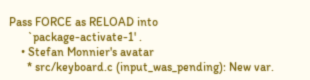Pass FORCE as RELOAD into
      `package-activate-1' .
    • Stefan Monnier's avatar
      * src/keyboard.c (input_was_pending): New var.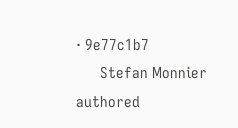· 9e77c1b7
      Stefan Monnier authored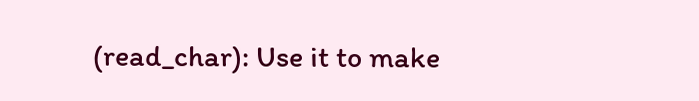(read_char): Use it to make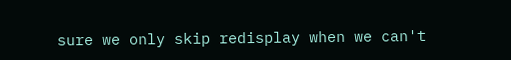sure we only skip redisplay when we can't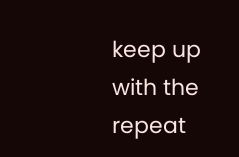keep up with the repeat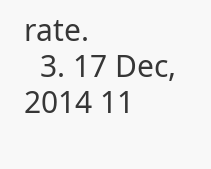rate.
  3. 17 Dec, 2014 11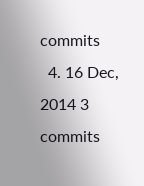commits
  4. 16 Dec, 2014 3 commits